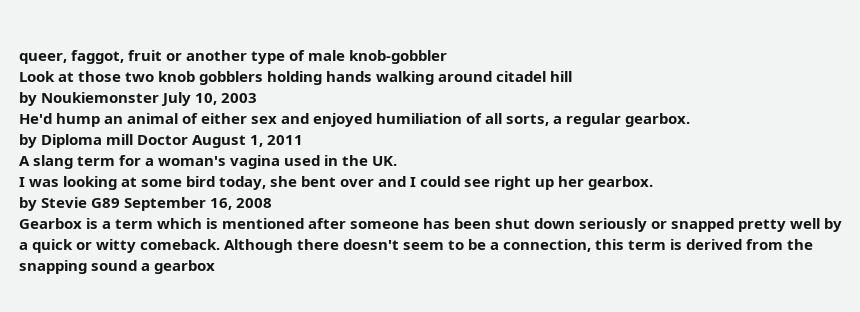queer, faggot, fruit or another type of male knob-gobbler
Look at those two knob gobblers holding hands walking around citadel hill
by Noukiemonster July 10, 2003
He'd hump an animal of either sex and enjoyed humiliation of all sorts, a regular gearbox.
by Diploma mill Doctor August 1, 2011
A slang term for a woman's vagina used in the UK.
I was looking at some bird today, she bent over and I could see right up her gearbox.
by Stevie G89 September 16, 2008
Gearbox is a term which is mentioned after someone has been shut down seriously or snapped pretty well by a quick or witty comeback. Although there doesn't seem to be a connection, this term is derived from the snapping sound a gearbox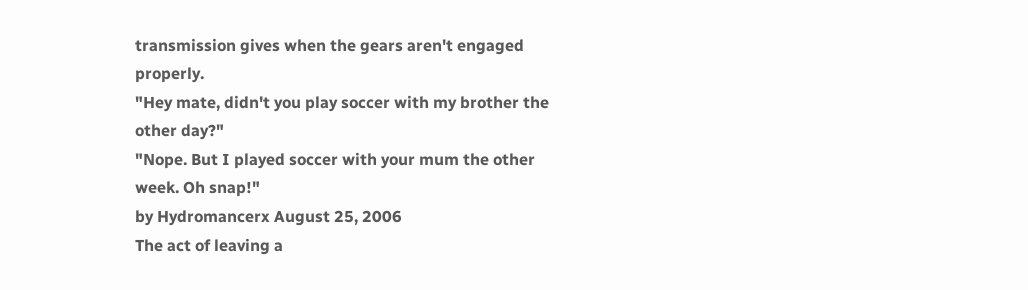transmission gives when the gears aren't engaged properly.
"Hey mate, didn't you play soccer with my brother the other day?"
"Nope. But I played soccer with your mum the other week. Oh snap!"
by Hydromancerx August 25, 2006
The act of leaving a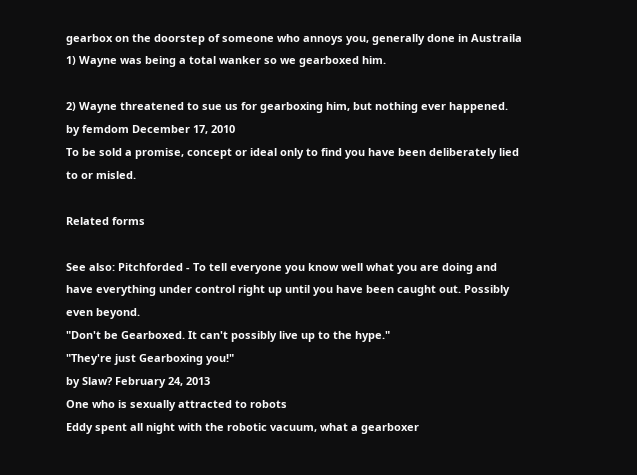gearbox on the doorstep of someone who annoys you, generally done in Austraila
1) Wayne was being a total wanker so we gearboxed him.

2) Wayne threatened to sue us for gearboxing him, but nothing ever happened.
by femdom December 17, 2010
To be sold a promise, concept or ideal only to find you have been deliberately lied to or misled.

Related forms

See also: Pitchforded - To tell everyone you know well what you are doing and have everything under control right up until you have been caught out. Possibly even beyond.
"Don't be Gearboxed. It can't possibly live up to the hype."
"They're just Gearboxing you!"
by Slaw? February 24, 2013
One who is sexually attracted to robots
Eddy spent all night with the robotic vacuum, what a gearboxer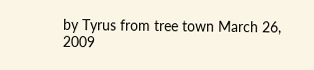by Tyrus from tree town March 26, 2009